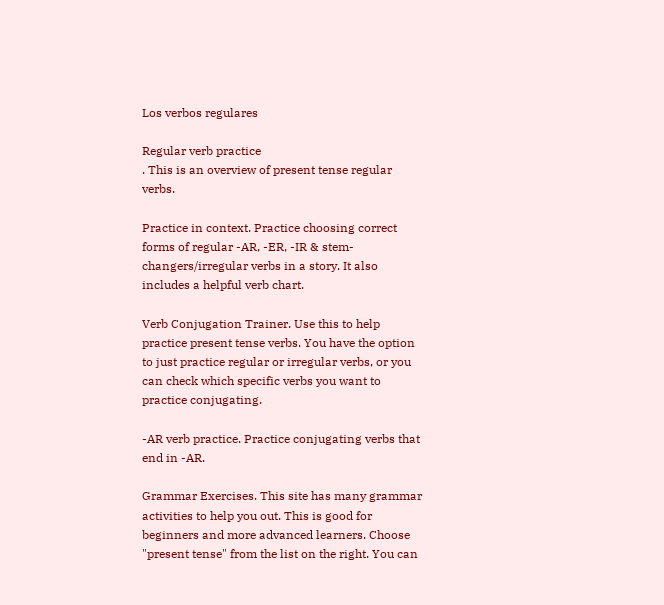Los verbos regulares

Regular verb practice
. This is an overview of present tense regular verbs.

Practice in context. Practice choosing correct forms of regular -AR, -ER, -IR & stem-changers/irregular verbs in a story. It also includes a helpful verb chart.

Verb Conjugation Trainer. Use this to help practice present tense verbs. You have the option to just practice regular or irregular verbs, or you can check which specific verbs you want to practice conjugating.

-AR verb practice. Practice conjugating verbs that end in -AR.

Grammar Exercises. This site has many grammar activities to help you out. This is good for beginners and more advanced learners. Choose "present tense" from the list on the right. You can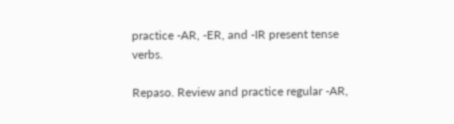practice -AR, -ER, and -IR present tense verbs.

Repaso. Review and practice regular -AR,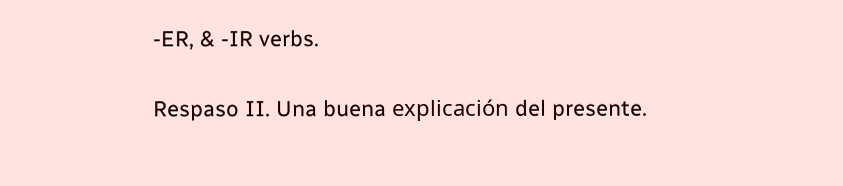-ER, & -IR verbs.

Respaso II. Una buena explicación del presente.